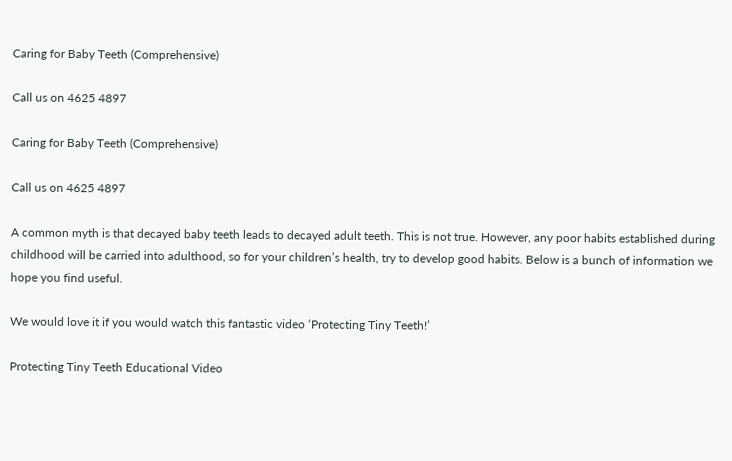Caring for Baby Teeth (Comprehensive)

Call us on 4625 4897

Caring for Baby Teeth (Comprehensive)

Call us on 4625 4897

A common myth is that decayed baby teeth leads to decayed adult teeth. This is not true. However, any poor habits established during childhood will be carried into adulthood, so for your children’s health, try to develop good habits. Below is a bunch of information we hope you find useful.

We would love it if you would watch this fantastic video ‘Protecting Tiny Teeth!’

Protecting Tiny Teeth Educational Video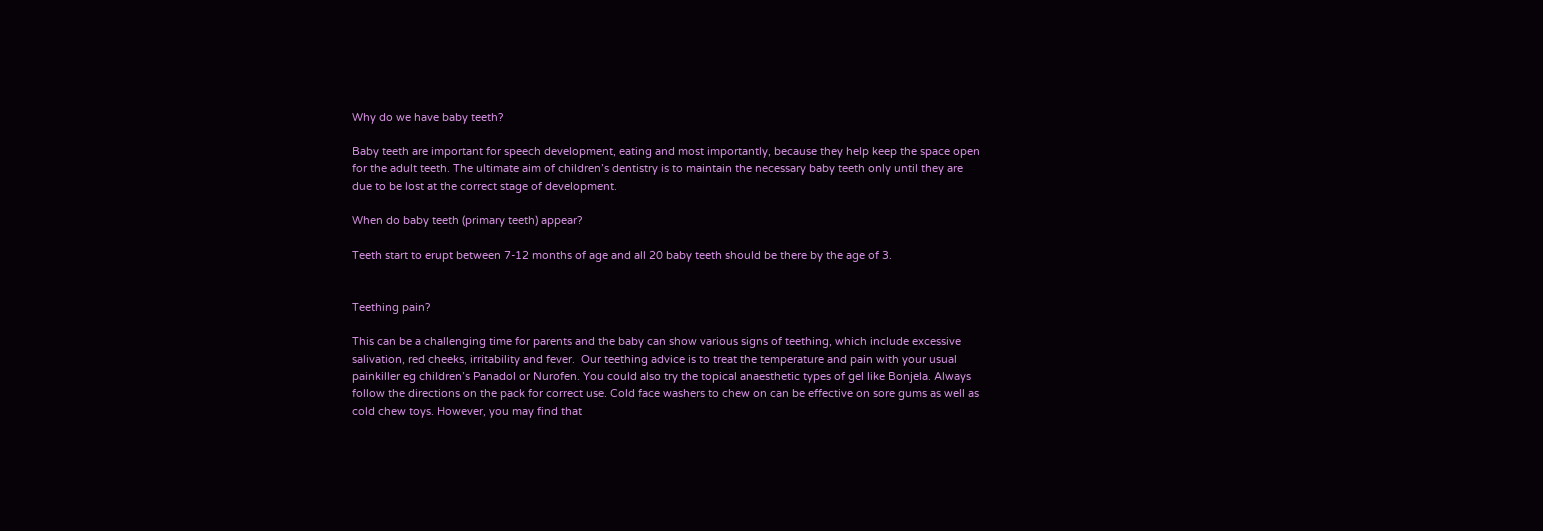Why do we have baby teeth?

Baby teeth are important for speech development, eating and most importantly, because they help keep the space open for the adult teeth. The ultimate aim of children’s dentistry is to maintain the necessary baby teeth only until they are due to be lost at the correct stage of development.

When do baby teeth (primary teeth) appear?

Teeth start to erupt between 7-12 months of age and all 20 baby teeth should be there by the age of 3.


Teething pain?

This can be a challenging time for parents and the baby can show various signs of teething, which include excessive salivation, red cheeks, irritability and fever.  Our teething advice is to treat the temperature and pain with your usual painkiller eg children’s Panadol or Nurofen. You could also try the topical anaesthetic types of gel like Bonjela. Always follow the directions on the pack for correct use. Cold face washers to chew on can be effective on sore gums as well as cold chew toys. However, you may find that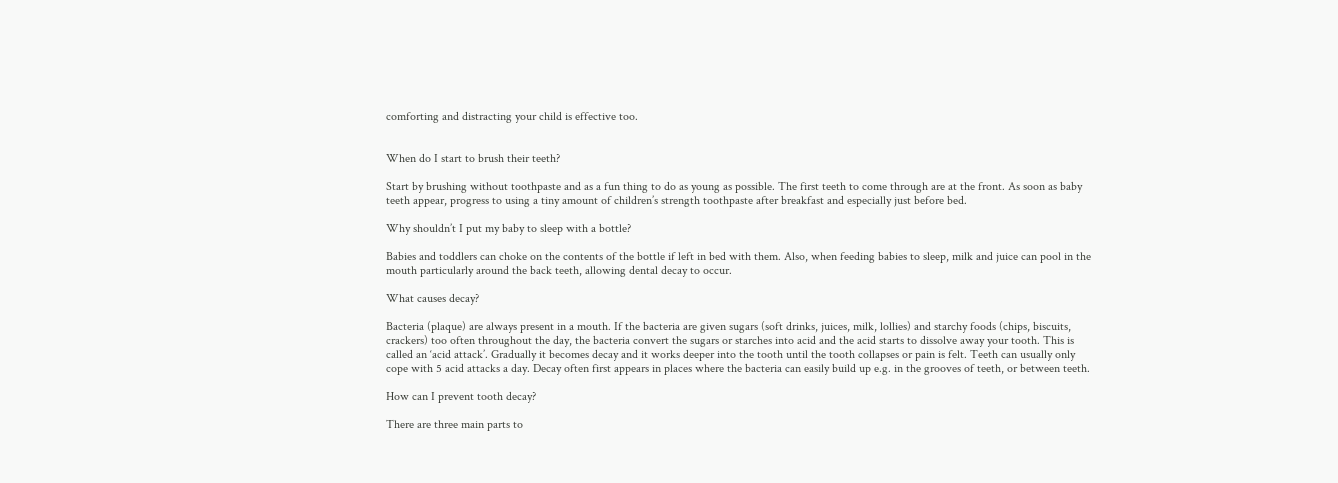comforting and distracting your child is effective too.


When do I start to brush their teeth?

Start by brushing without toothpaste and as a fun thing to do as young as possible. The first teeth to come through are at the front. As soon as baby teeth appear, progress to using a tiny amount of children’s strength toothpaste after breakfast and especially just before bed.

Why shouldn’t I put my baby to sleep with a bottle?

Babies and toddlers can choke on the contents of the bottle if left in bed with them. Also, when feeding babies to sleep, milk and juice can pool in the mouth particularly around the back teeth, allowing dental decay to occur.

What causes decay?

Bacteria (plaque) are always present in a mouth. If the bacteria are given sugars (soft drinks, juices, milk, lollies) and starchy foods (chips, biscuits, crackers) too often throughout the day, the bacteria convert the sugars or starches into acid and the acid starts to dissolve away your tooth. This is called an ‘acid attack’. Gradually it becomes decay and it works deeper into the tooth until the tooth collapses or pain is felt. Teeth can usually only cope with 5 acid attacks a day. Decay often first appears in places where the bacteria can easily build up e.g. in the grooves of teeth, or between teeth.

How can I prevent tooth decay?

There are three main parts to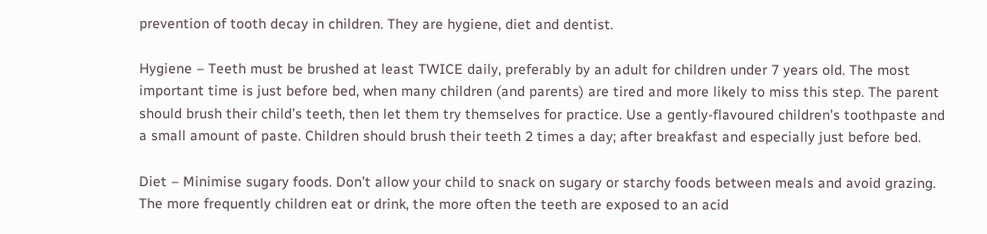prevention of tooth decay in children. They are hygiene, diet and dentist.

Hygiene – Teeth must be brushed at least TWICE daily, preferably by an adult for children under 7 years old. The most important time is just before bed, when many children (and parents) are tired and more likely to miss this step. The parent should brush their child’s teeth, then let them try themselves for practice. Use a gently-flavoured children’s toothpaste and a small amount of paste. Children should brush their teeth 2 times a day; after breakfast and especially just before bed.

Diet – Minimise sugary foods. Don’t allow your child to snack on sugary or starchy foods between meals and avoid grazing. The more frequently children eat or drink, the more often the teeth are exposed to an acid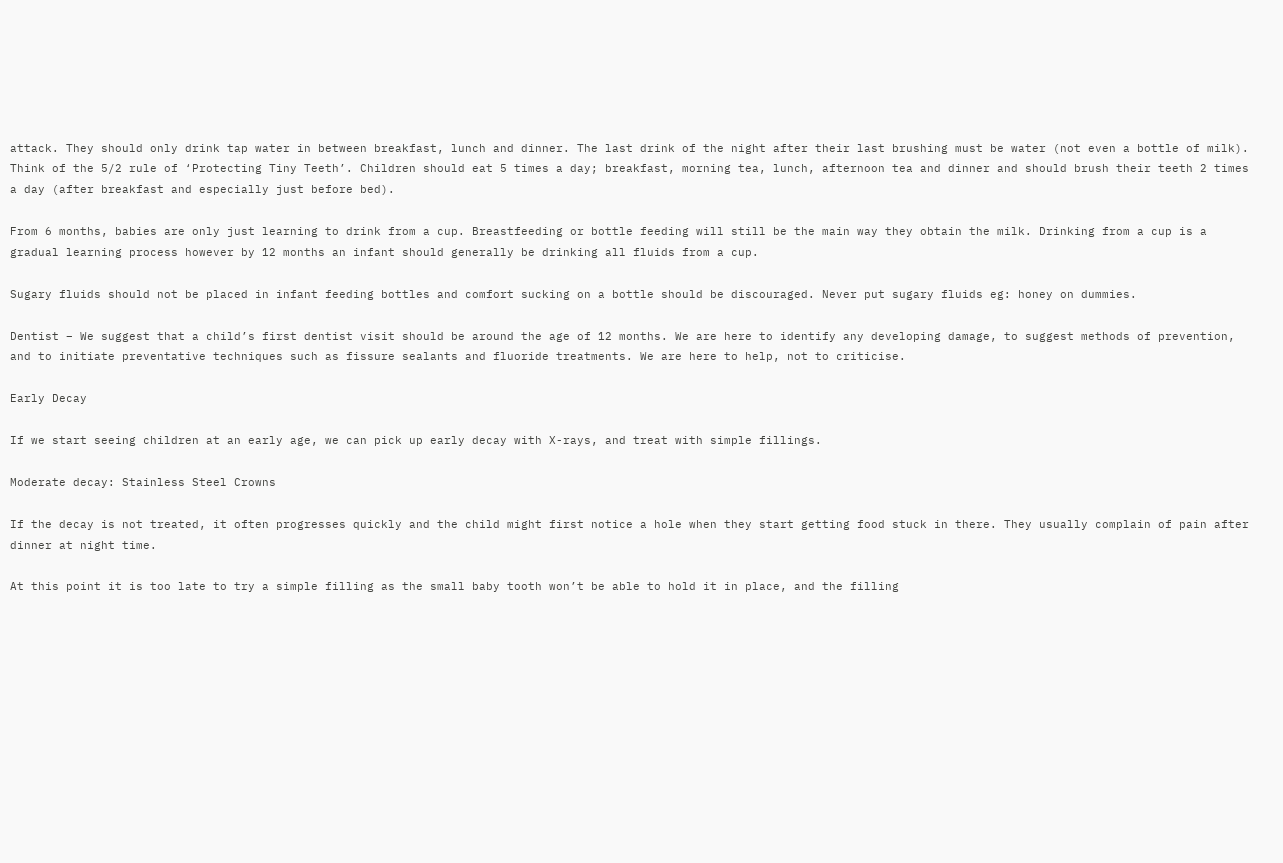attack. They should only drink tap water in between breakfast, lunch and dinner. The last drink of the night after their last brushing must be water (not even a bottle of milk). Think of the 5/2 rule of ‘Protecting Tiny Teeth’. Children should eat 5 times a day; breakfast, morning tea, lunch, afternoon tea and dinner and should brush their teeth 2 times a day (after breakfast and especially just before bed).

From 6 months, babies are only just learning to drink from a cup. Breastfeeding or bottle feeding will still be the main way they obtain the milk. Drinking from a cup is a gradual learning process however by 12 months an infant should generally be drinking all fluids from a cup.

Sugary fluids should not be placed in infant feeding bottles and comfort sucking on a bottle should be discouraged. Never put sugary fluids eg: honey on dummies.

Dentist – We suggest that a child’s first dentist visit should be around the age of 12 months. We are here to identify any developing damage, to suggest methods of prevention, and to initiate preventative techniques such as fissure sealants and fluoride treatments. We are here to help, not to criticise.

Early Decay

If we start seeing children at an early age, we can pick up early decay with X-rays, and treat with simple fillings.

Moderate decay: Stainless Steel Crowns

If the decay is not treated, it often progresses quickly and the child might first notice a hole when they start getting food stuck in there. They usually complain of pain after dinner at night time.

At this point it is too late to try a simple filling as the small baby tooth won’t be able to hold it in place, and the filling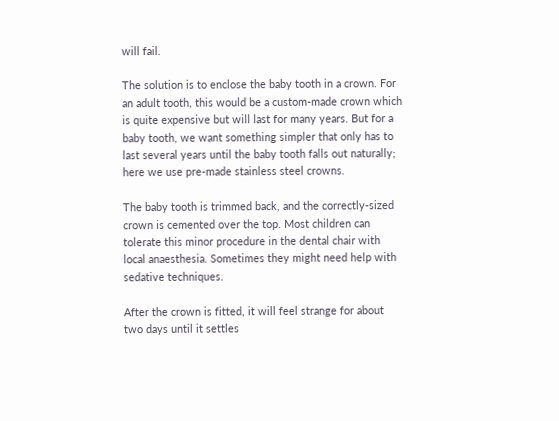will fail.

The solution is to enclose the baby tooth in a crown. For an adult tooth, this would be a custom-made crown which is quite expensive but will last for many years. But for a baby tooth, we want something simpler that only has to last several years until the baby tooth falls out naturally; here we use pre-made stainless steel crowns.

The baby tooth is trimmed back, and the correctly-sized crown is cemented over the top. Most children can tolerate this minor procedure in the dental chair with local anaesthesia. Sometimes they might need help with sedative techniques.

After the crown is fitted, it will feel strange for about two days until it settles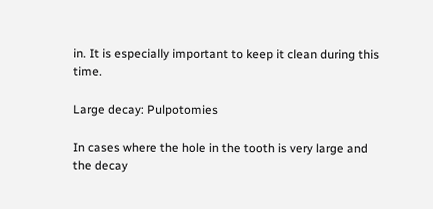in. It is especially important to keep it clean during this time.

Large decay: Pulpotomies

In cases where the hole in the tooth is very large and the decay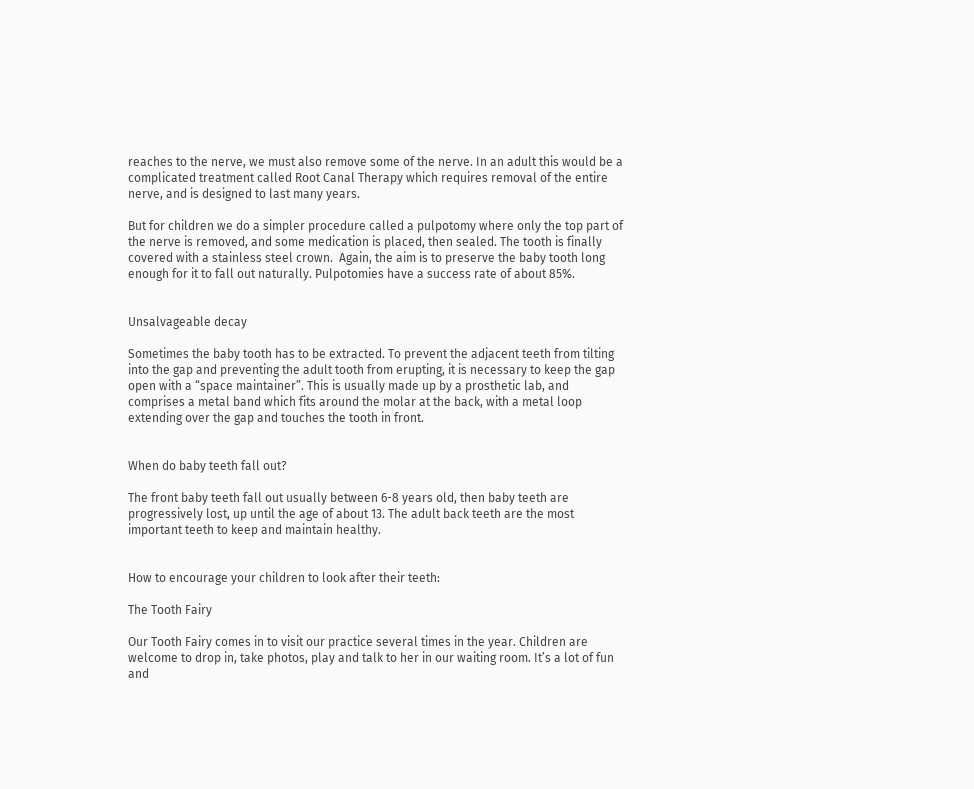reaches to the nerve, we must also remove some of the nerve. In an adult this would be a complicated treatment called Root Canal Therapy which requires removal of the entire nerve, and is designed to last many years.

But for children we do a simpler procedure called a pulpotomy where only the top part of the nerve is removed, and some medication is placed, then sealed. The tooth is finally covered with a stainless steel crown.  Again, the aim is to preserve the baby tooth long enough for it to fall out naturally. Pulpotomies have a success rate of about 85%.


Unsalvageable decay

Sometimes the baby tooth has to be extracted. To prevent the adjacent teeth from tilting into the gap and preventing the adult tooth from erupting, it is necessary to keep the gap open with a “space maintainer”. This is usually made up by a prosthetic lab, and comprises a metal band which fits around the molar at the back, with a metal loop extending over the gap and touches the tooth in front.


When do baby teeth fall out?

The front baby teeth fall out usually between 6-8 years old, then baby teeth are progressively lost, up until the age of about 13. The adult back teeth are the most important teeth to keep and maintain healthy.


How to encourage your children to look after their teeth:

The Tooth Fairy

Our Tooth Fairy comes in to visit our practice several times in the year. Children are welcome to drop in, take photos, play and talk to her in our waiting room. It’s a lot of fun and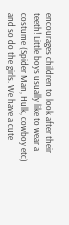encourages children to look after their teeth! Little boys usually like to wear a costume (Spider Man, Hulk, cowboy etc) and so do the girls. We have a cute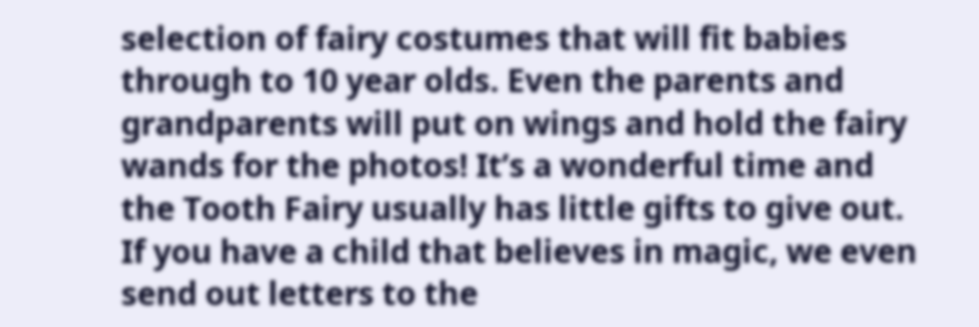selection of fairy costumes that will fit babies through to 10 year olds. Even the parents and grandparents will put on wings and hold the fairy wands for the photos! It’s a wonderful time and the Tooth Fairy usually has little gifts to give out. If you have a child that believes in magic, we even send out letters to the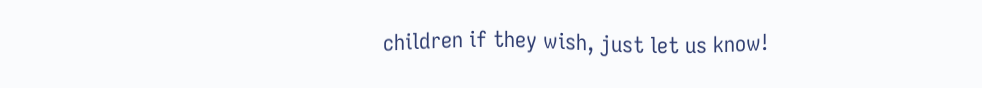children if they wish, just let us know!